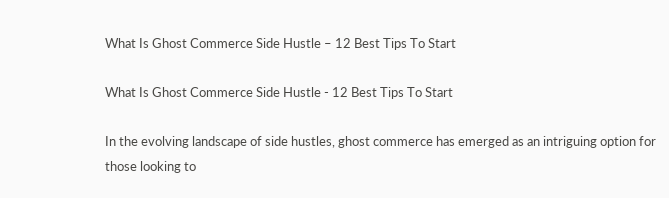What Is Ghost Commerce Side Hustle – 12 Best Tips To Start

What Is Ghost Commerce Side Hustle - 12 Best Tips To Start

In the evolving landscape of side hustles, ghost commerce has emerged as an intriguing option for those looking to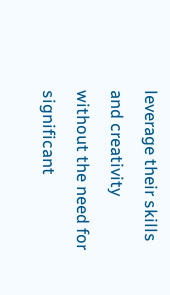leverage their skills and creativity without the need for significant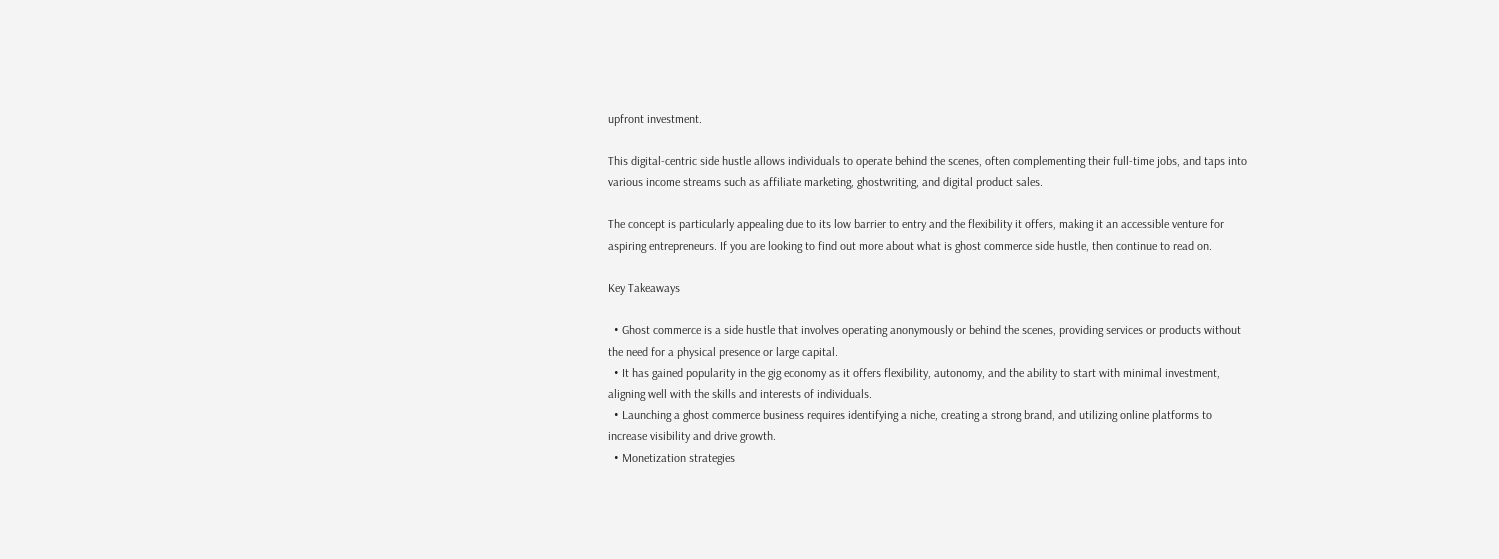upfront investment.

This digital-centric side hustle allows individuals to operate behind the scenes, often complementing their full-time jobs, and taps into various income streams such as affiliate marketing, ghostwriting, and digital product sales.

The concept is particularly appealing due to its low barrier to entry and the flexibility it offers, making it an accessible venture for aspiring entrepreneurs. If you are looking to find out more about what is ghost commerce side hustle, then continue to read on.

Key Takeaways

  • Ghost commerce is a side hustle that involves operating anonymously or behind the scenes, providing services or products without the need for a physical presence or large capital.
  • It has gained popularity in the gig economy as it offers flexibility, autonomy, and the ability to start with minimal investment, aligning well with the skills and interests of individuals.
  • Launching a ghost commerce business requires identifying a niche, creating a strong brand, and utilizing online platforms to increase visibility and drive growth.
  • Monetization strategies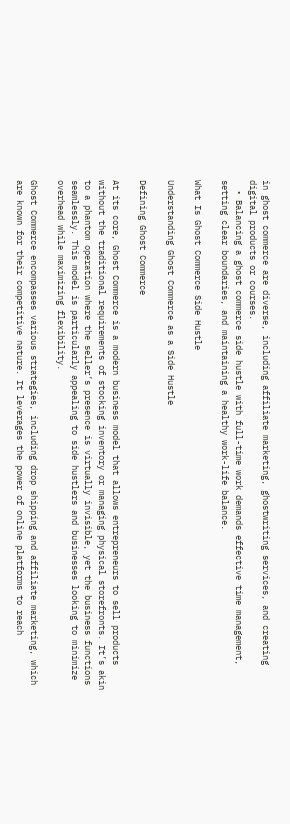in ghost commerce are diverse, including affiliate marketing, ghostwriting services, and creating digital products or courses.
  • Balancing a ghost commerce side hustle with full-time work demands effective time management, setting clear boundaries, and maintaining a healthy work-life balance.

What Is Ghost Commerce Side Hustle

Understanding Ghost Commerce as a Side Hustle

Defining Ghost Commerce

At its core, Ghost Commerce is a modern business model that allows entrepreneurs to sell products without the traditional requirements of stocking inventory or managing physical storefronts. It’s akin to a phantom operation where the seller’s presence is virtually invisible, yet the business functions seamlessly. This model is particularly appealing to side hustlers and businesses looking to minimize overhead while maximizing flexibility.

Ghost Commerce encompasses various strategies, including drop shipping and affiliate marketing, which are known for their competitive nature. It leverages the power of online platforms to reach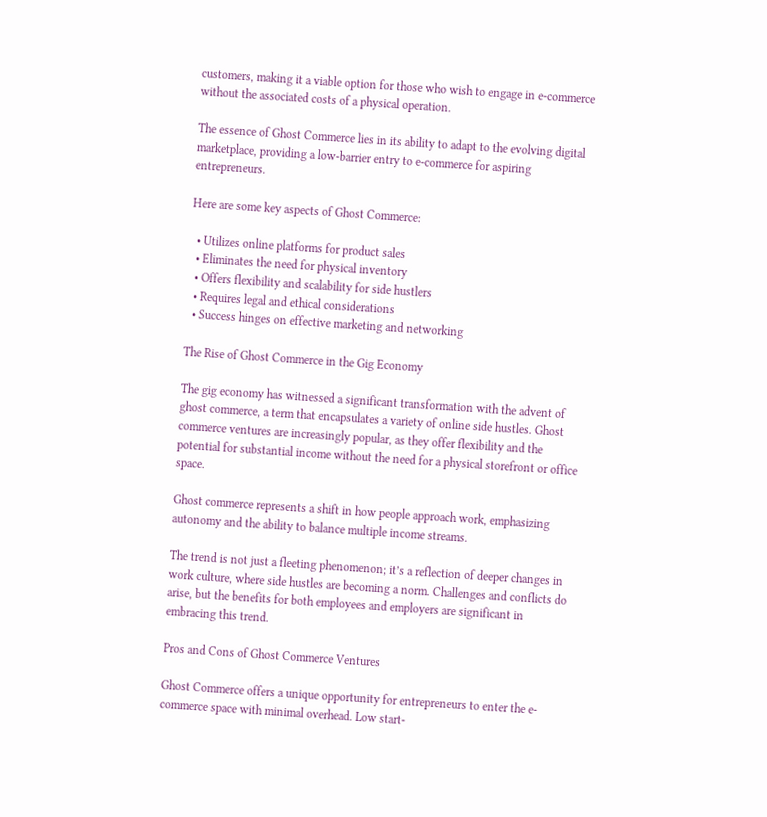customers, making it a viable option for those who wish to engage in e-commerce without the associated costs of a physical operation.

The essence of Ghost Commerce lies in its ability to adapt to the evolving digital marketplace, providing a low-barrier entry to e-commerce for aspiring entrepreneurs.

Here are some key aspects of Ghost Commerce:

  • Utilizes online platforms for product sales
  • Eliminates the need for physical inventory
  • Offers flexibility and scalability for side hustlers
  • Requires legal and ethical considerations
  • Success hinges on effective marketing and networking

The Rise of Ghost Commerce in the Gig Economy

The gig economy has witnessed a significant transformation with the advent of ghost commerce, a term that encapsulates a variety of online side hustles. Ghost commerce ventures are increasingly popular, as they offer flexibility and the potential for substantial income without the need for a physical storefront or office space.

Ghost commerce represents a shift in how people approach work, emphasizing autonomy and the ability to balance multiple income streams.

The trend is not just a fleeting phenomenon; it’s a reflection of deeper changes in work culture, where side hustles are becoming a norm. Challenges and conflicts do arise, but the benefits for both employees and employers are significant in embracing this trend.

Pros and Cons of Ghost Commerce Ventures

Ghost Commerce offers a unique opportunity for entrepreneurs to enter the e-commerce space with minimal overhead. Low start-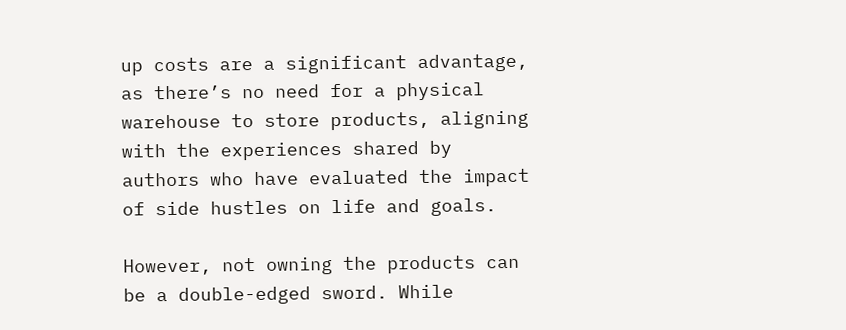up costs are a significant advantage, as there’s no need for a physical warehouse to store products, aligning with the experiences shared by authors who have evaluated the impact of side hustles on life and goals.

However, not owning the products can be a double-edged sword. While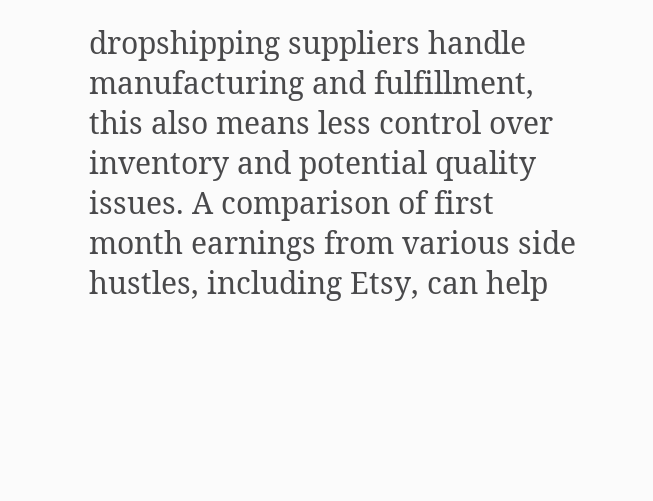dropshipping suppliers handle manufacturing and fulfillment, this also means less control over inventory and potential quality issues. A comparison of first month earnings from various side hustles, including Etsy, can help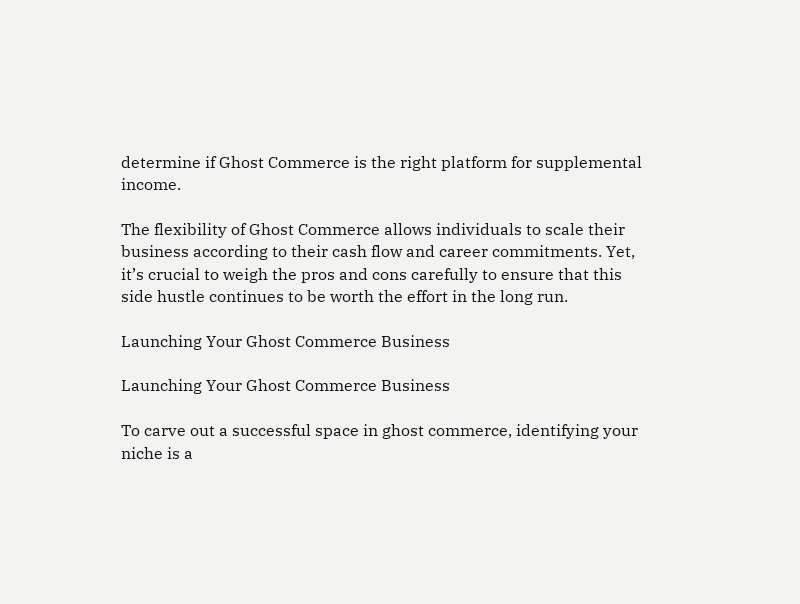determine if Ghost Commerce is the right platform for supplemental income.

The flexibility of Ghost Commerce allows individuals to scale their business according to their cash flow and career commitments. Yet, it’s crucial to weigh the pros and cons carefully to ensure that this side hustle continues to be worth the effort in the long run.

Launching Your Ghost Commerce Business

Launching Your Ghost Commerce Business

To carve out a successful space in ghost commerce, identifying your niche is a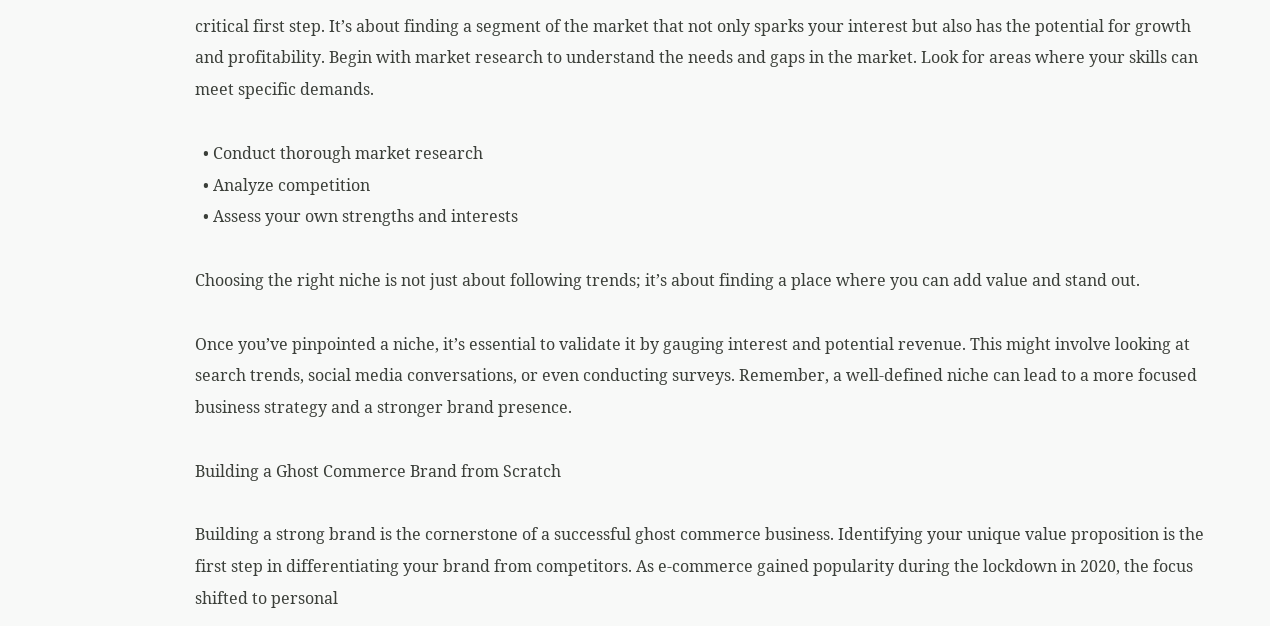critical first step. It’s about finding a segment of the market that not only sparks your interest but also has the potential for growth and profitability. Begin with market research to understand the needs and gaps in the market. Look for areas where your skills can meet specific demands.

  • Conduct thorough market research
  • Analyze competition
  • Assess your own strengths and interests

Choosing the right niche is not just about following trends; it’s about finding a place where you can add value and stand out.

Once you’ve pinpointed a niche, it’s essential to validate it by gauging interest and potential revenue. This might involve looking at search trends, social media conversations, or even conducting surveys. Remember, a well-defined niche can lead to a more focused business strategy and a stronger brand presence.

Building a Ghost Commerce Brand from Scratch

Building a strong brand is the cornerstone of a successful ghost commerce business. Identifying your unique value proposition is the first step in differentiating your brand from competitors. As e-commerce gained popularity during the lockdown in 2020, the focus shifted to personal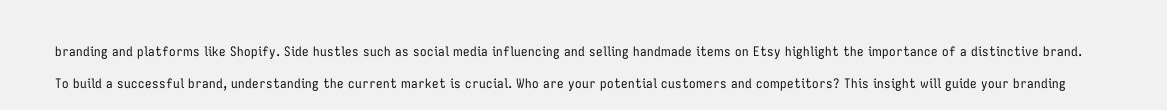branding and platforms like Shopify. Side hustles such as social media influencing and selling handmade items on Etsy highlight the importance of a distinctive brand.

To build a successful brand, understanding the current market is crucial. Who are your potential customers and competitors? This insight will guide your branding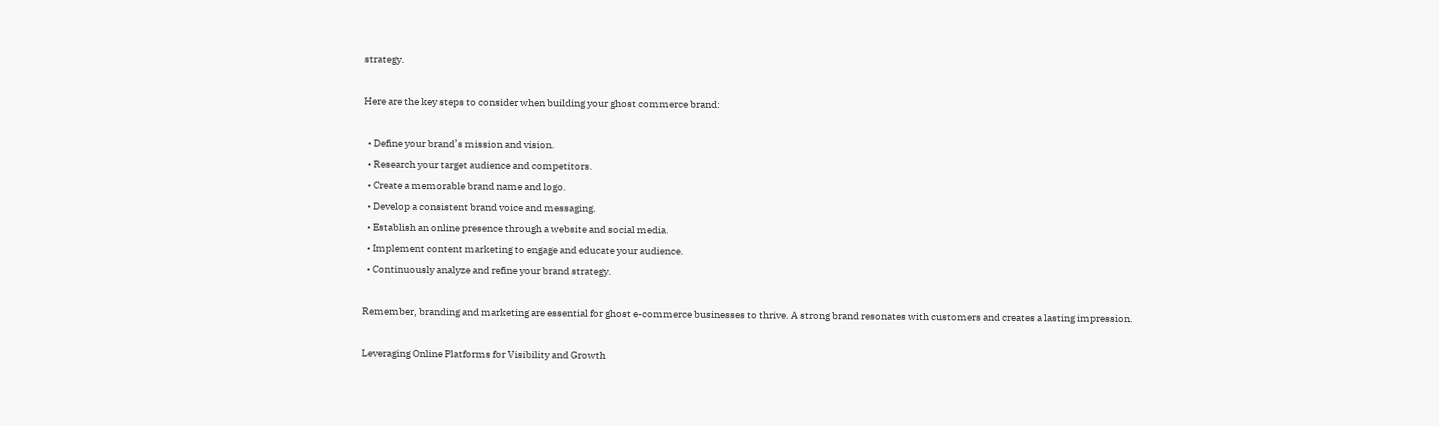strategy.

Here are the key steps to consider when building your ghost commerce brand:

  • Define your brand’s mission and vision.
  • Research your target audience and competitors.
  • Create a memorable brand name and logo.
  • Develop a consistent brand voice and messaging.
  • Establish an online presence through a website and social media.
  • Implement content marketing to engage and educate your audience.
  • Continuously analyze and refine your brand strategy.

Remember, branding and marketing are essential for ghost e-commerce businesses to thrive. A strong brand resonates with customers and creates a lasting impression.

Leveraging Online Platforms for Visibility and Growth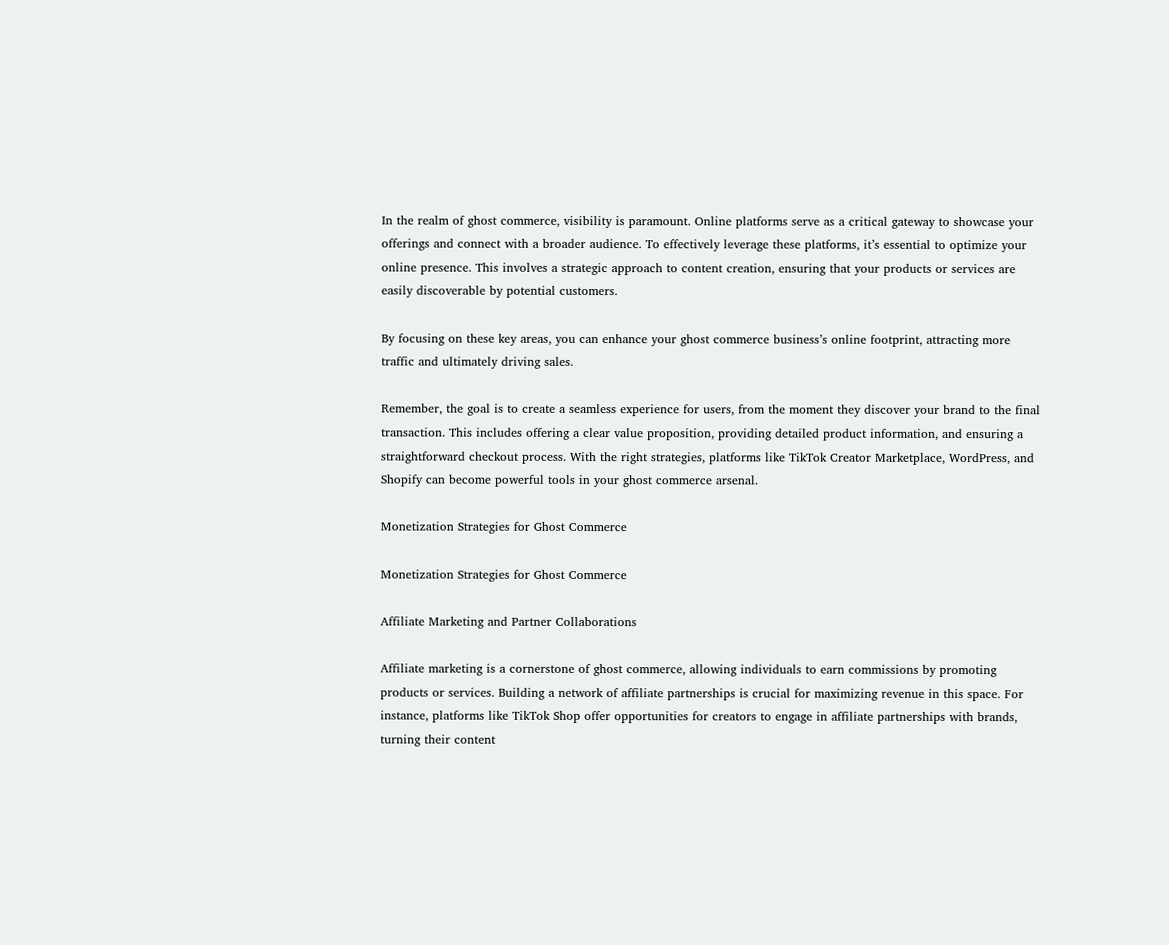In the realm of ghost commerce, visibility is paramount. Online platforms serve as a critical gateway to showcase your offerings and connect with a broader audience. To effectively leverage these platforms, it’s essential to optimize your online presence. This involves a strategic approach to content creation, ensuring that your products or services are easily discoverable by potential customers.

By focusing on these key areas, you can enhance your ghost commerce business’s online footprint, attracting more traffic and ultimately driving sales.

Remember, the goal is to create a seamless experience for users, from the moment they discover your brand to the final transaction. This includes offering a clear value proposition, providing detailed product information, and ensuring a straightforward checkout process. With the right strategies, platforms like TikTok Creator Marketplace, WordPress, and Shopify can become powerful tools in your ghost commerce arsenal.

Monetization Strategies for Ghost Commerce

Monetization Strategies for Ghost Commerce

Affiliate Marketing and Partner Collaborations

Affiliate marketing is a cornerstone of ghost commerce, allowing individuals to earn commissions by promoting products or services. Building a network of affiliate partnerships is crucial for maximizing revenue in this space. For instance, platforms like TikTok Shop offer opportunities for creators to engage in affiliate partnerships with brands, turning their content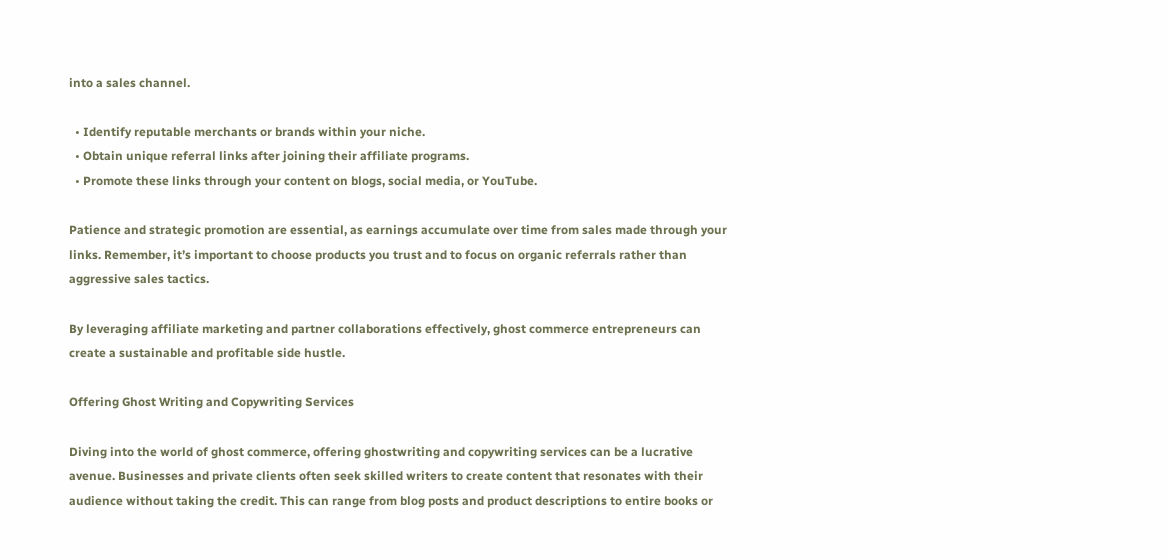into a sales channel.

  • Identify reputable merchants or brands within your niche.
  • Obtain unique referral links after joining their affiliate programs.
  • Promote these links through your content on blogs, social media, or YouTube.

Patience and strategic promotion are essential, as earnings accumulate over time from sales made through your links. Remember, it’s important to choose products you trust and to focus on organic referrals rather than aggressive sales tactics.

By leveraging affiliate marketing and partner collaborations effectively, ghost commerce entrepreneurs can create a sustainable and profitable side hustle.

Offering Ghost Writing and Copywriting Services

Diving into the world of ghost commerce, offering ghostwriting and copywriting services can be a lucrative avenue. Businesses and private clients often seek skilled writers to create content that resonates with their audience without taking the credit. This can range from blog posts and product descriptions to entire books or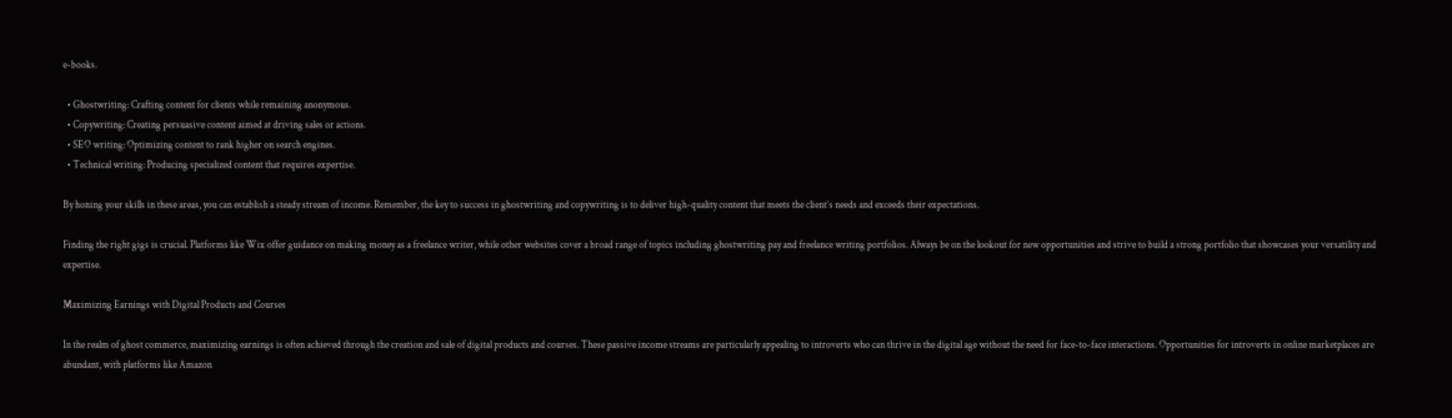e-books.

  • Ghostwriting: Crafting content for clients while remaining anonymous.
  • Copywriting: Creating persuasive content aimed at driving sales or actions.
  • SEO writing: Optimizing content to rank higher on search engines.
  • Technical writing: Producing specialized content that requires expertise.

By honing your skills in these areas, you can establish a steady stream of income. Remember, the key to success in ghostwriting and copywriting is to deliver high-quality content that meets the client’s needs and exceeds their expectations.

Finding the right gigs is crucial. Platforms like Wix offer guidance on making money as a freelance writer, while other websites cover a broad range of topics including ghostwriting pay and freelance writing portfolios. Always be on the lookout for new opportunities and strive to build a strong portfolio that showcases your versatility and expertise.

Maximizing Earnings with Digital Products and Courses

In the realm of ghost commerce, maximizing earnings is often achieved through the creation and sale of digital products and courses. These passive income streams are particularly appealing to introverts who can thrive in the digital age without the need for face-to-face interactions. Opportunities for introverts in online marketplaces are abundant, with platforms like Amazon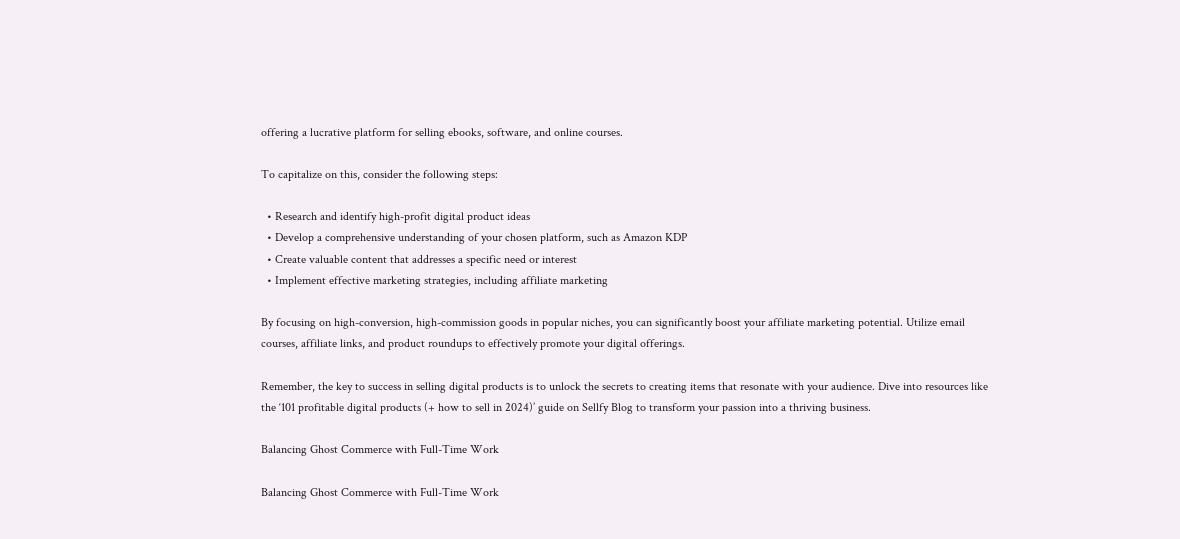offering a lucrative platform for selling ebooks, software, and online courses.

To capitalize on this, consider the following steps:

  • Research and identify high-profit digital product ideas
  • Develop a comprehensive understanding of your chosen platform, such as Amazon KDP
  • Create valuable content that addresses a specific need or interest
  • Implement effective marketing strategies, including affiliate marketing

By focusing on high-conversion, high-commission goods in popular niches, you can significantly boost your affiliate marketing potential. Utilize email courses, affiliate links, and product roundups to effectively promote your digital offerings.

Remember, the key to success in selling digital products is to unlock the secrets to creating items that resonate with your audience. Dive into resources like the ‘101 profitable digital products (+ how to sell in 2024)’ guide on Sellfy Blog to transform your passion into a thriving business.

Balancing Ghost Commerce with Full-Time Work

Balancing Ghost Commerce with Full-Time Work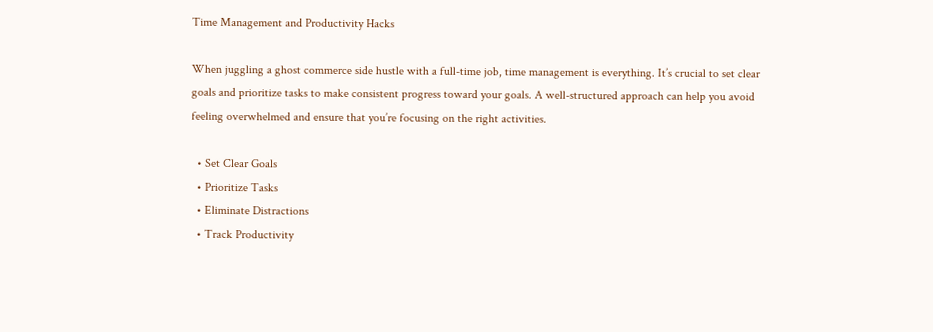Time Management and Productivity Hacks

When juggling a ghost commerce side hustle with a full-time job, time management is everything. It’s crucial to set clear goals and prioritize tasks to make consistent progress toward your goals. A well-structured approach can help you avoid feeling overwhelmed and ensure that you’re focusing on the right activities.

  • Set Clear Goals
  • Prioritize Tasks
  • Eliminate Distractions
  • Track Productivity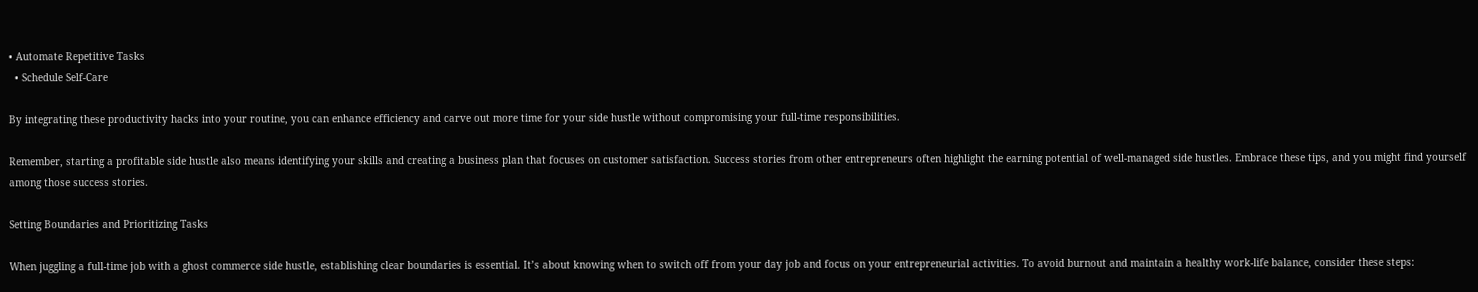• Automate Repetitive Tasks
  • Schedule Self-Care

By integrating these productivity hacks into your routine, you can enhance efficiency and carve out more time for your side hustle without compromising your full-time responsibilities.

Remember, starting a profitable side hustle also means identifying your skills and creating a business plan that focuses on customer satisfaction. Success stories from other entrepreneurs often highlight the earning potential of well-managed side hustles. Embrace these tips, and you might find yourself among those success stories.

Setting Boundaries and Prioritizing Tasks

When juggling a full-time job with a ghost commerce side hustle, establishing clear boundaries is essential. It’s about knowing when to switch off from your day job and focus on your entrepreneurial activities. To avoid burnout and maintain a healthy work-life balance, consider these steps: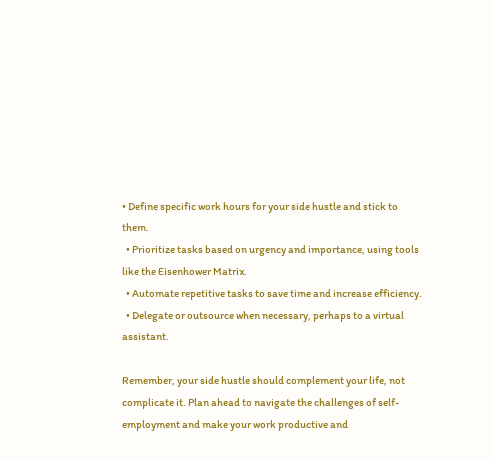• Define specific work hours for your side hustle and stick to them.
  • Prioritize tasks based on urgency and importance, using tools like the Eisenhower Matrix.
  • Automate repetitive tasks to save time and increase efficiency.
  • Delegate or outsource when necessary, perhaps to a virtual assistant.

Remember, your side hustle should complement your life, not complicate it. Plan ahead to navigate the challenges of self-employment and make your work productive and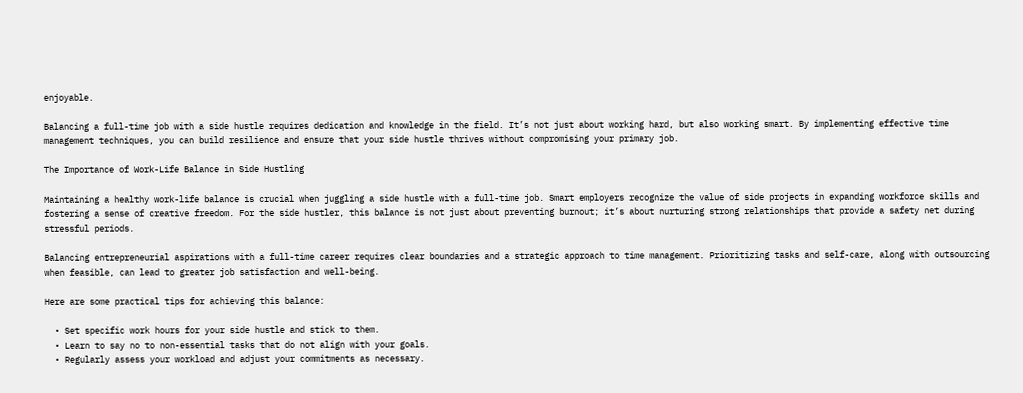enjoyable.

Balancing a full-time job with a side hustle requires dedication and knowledge in the field. It’s not just about working hard, but also working smart. By implementing effective time management techniques, you can build resilience and ensure that your side hustle thrives without compromising your primary job.

The Importance of Work-Life Balance in Side Hustling

Maintaining a healthy work-life balance is crucial when juggling a side hustle with a full-time job. Smart employers recognize the value of side projects in expanding workforce skills and fostering a sense of creative freedom. For the side hustler, this balance is not just about preventing burnout; it’s about nurturing strong relationships that provide a safety net during stressful periods.

Balancing entrepreneurial aspirations with a full-time career requires clear boundaries and a strategic approach to time management. Prioritizing tasks and self-care, along with outsourcing when feasible, can lead to greater job satisfaction and well-being.

Here are some practical tips for achieving this balance:

  • Set specific work hours for your side hustle and stick to them.
  • Learn to say no to non-essential tasks that do not align with your goals.
  • Regularly assess your workload and adjust your commitments as necessary.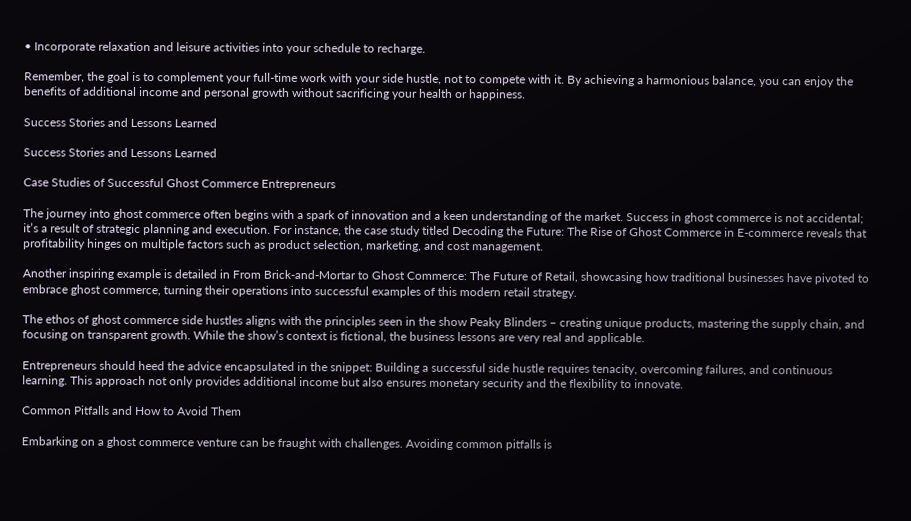• Incorporate relaxation and leisure activities into your schedule to recharge.

Remember, the goal is to complement your full-time work with your side hustle, not to compete with it. By achieving a harmonious balance, you can enjoy the benefits of additional income and personal growth without sacrificing your health or happiness.

Success Stories and Lessons Learned

Success Stories and Lessons Learned

Case Studies of Successful Ghost Commerce Entrepreneurs

The journey into ghost commerce often begins with a spark of innovation and a keen understanding of the market. Success in ghost commerce is not accidental; it’s a result of strategic planning and execution. For instance, the case study titled Decoding the Future: The Rise of Ghost Commerce in E-commerce reveals that profitability hinges on multiple factors such as product selection, marketing, and cost management.

Another inspiring example is detailed in From Brick-and-Mortar to Ghost Commerce: The Future of Retail, showcasing how traditional businesses have pivoted to embrace ghost commerce, turning their operations into successful examples of this modern retail strategy.

The ethos of ghost commerce side hustles aligns with the principles seen in the show Peaky Blinders – creating unique products, mastering the supply chain, and focusing on transparent growth. While the show’s context is fictional, the business lessons are very real and applicable.

Entrepreneurs should heed the advice encapsulated in the snippet: Building a successful side hustle requires tenacity, overcoming failures, and continuous learning. This approach not only provides additional income but also ensures monetary security and the flexibility to innovate.

Common Pitfalls and How to Avoid Them

Embarking on a ghost commerce venture can be fraught with challenges. Avoiding common pitfalls is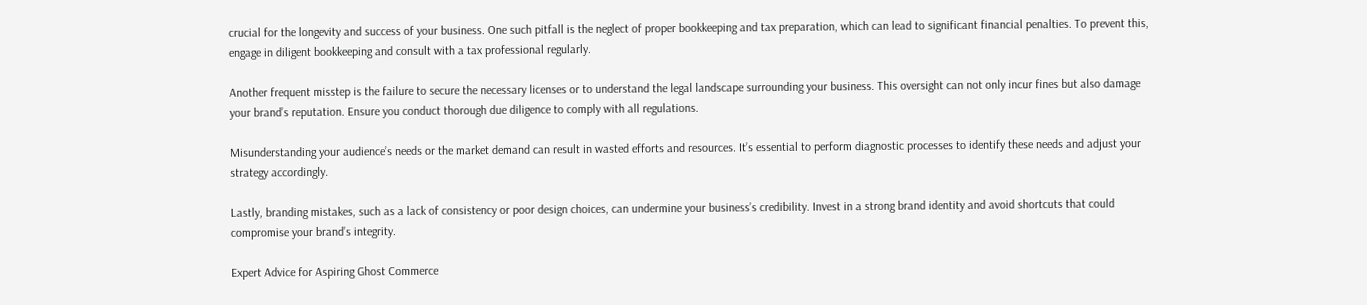crucial for the longevity and success of your business. One such pitfall is the neglect of proper bookkeeping and tax preparation, which can lead to significant financial penalties. To prevent this, engage in diligent bookkeeping and consult with a tax professional regularly.

Another frequent misstep is the failure to secure the necessary licenses or to understand the legal landscape surrounding your business. This oversight can not only incur fines but also damage your brand’s reputation. Ensure you conduct thorough due diligence to comply with all regulations.

Misunderstanding your audience’s needs or the market demand can result in wasted efforts and resources. It’s essential to perform diagnostic processes to identify these needs and adjust your strategy accordingly.

Lastly, branding mistakes, such as a lack of consistency or poor design choices, can undermine your business’s credibility. Invest in a strong brand identity and avoid shortcuts that could compromise your brand’s integrity.

Expert Advice for Aspiring Ghost Commerce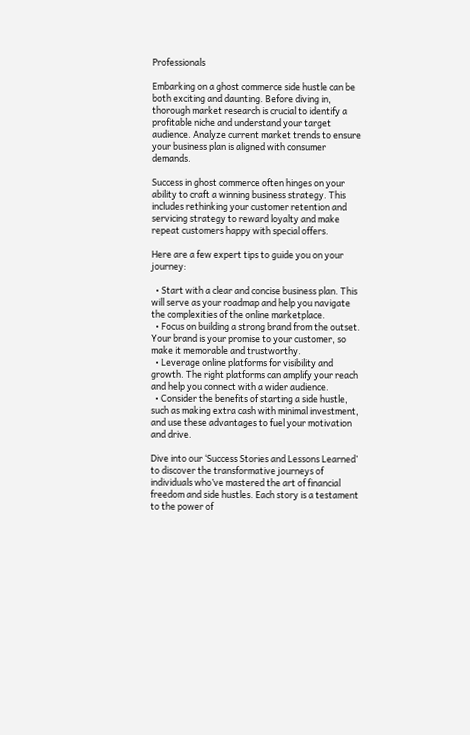Professionals

Embarking on a ghost commerce side hustle can be both exciting and daunting. Before diving in, thorough market research is crucial to identify a profitable niche and understand your target audience. Analyze current market trends to ensure your business plan is aligned with consumer demands.

Success in ghost commerce often hinges on your ability to craft a winning business strategy. This includes rethinking your customer retention and servicing strategy to reward loyalty and make repeat customers happy with special offers.

Here are a few expert tips to guide you on your journey:

  • Start with a clear and concise business plan. This will serve as your roadmap and help you navigate the complexities of the online marketplace.
  • Focus on building a strong brand from the outset. Your brand is your promise to your customer, so make it memorable and trustworthy.
  • Leverage online platforms for visibility and growth. The right platforms can amplify your reach and help you connect with a wider audience.
  • Consider the benefits of starting a side hustle, such as making extra cash with minimal investment, and use these advantages to fuel your motivation and drive.

Dive into our ‘Success Stories and Lessons Learned’ to discover the transformative journeys of individuals who’ve mastered the art of financial freedom and side hustles. Each story is a testament to the power of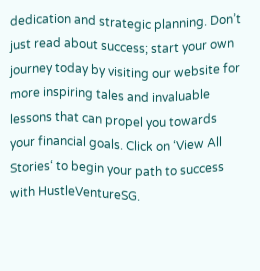dedication and strategic planning. Don’t just read about success; start your own journey today by visiting our website for more inspiring tales and invaluable lessons that can propel you towards your financial goals. Click on ‘View All Stories‘ to begin your path to success with HustleVentureSG.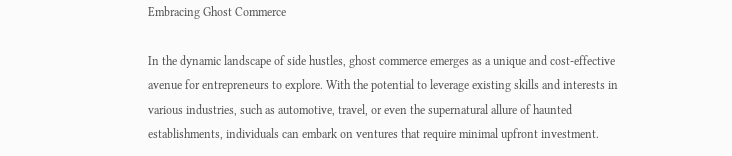Embracing Ghost Commerce

In the dynamic landscape of side hustles, ghost commerce emerges as a unique and cost-effective avenue for entrepreneurs to explore. With the potential to leverage existing skills and interests in various industries, such as automotive, travel, or even the supernatural allure of haunted establishments, individuals can embark on ventures that require minimal upfront investment.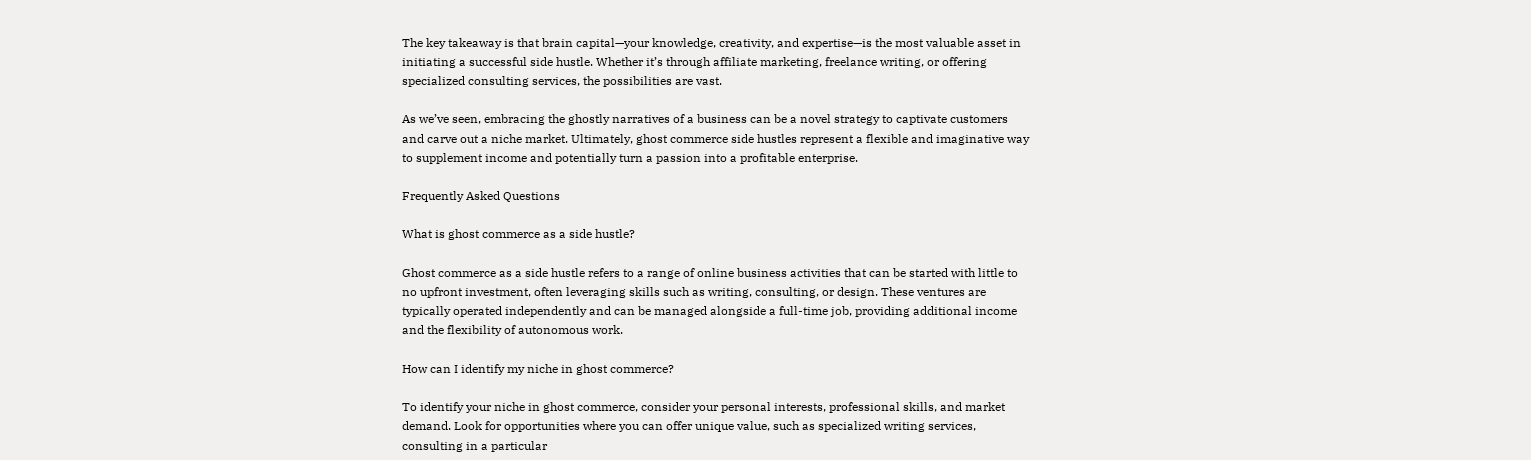The key takeaway is that brain capital—your knowledge, creativity, and expertise—is the most valuable asset in initiating a successful side hustle. Whether it’s through affiliate marketing, freelance writing, or offering specialized consulting services, the possibilities are vast.

As we’ve seen, embracing the ghostly narratives of a business can be a novel strategy to captivate customers and carve out a niche market. Ultimately, ghost commerce side hustles represent a flexible and imaginative way to supplement income and potentially turn a passion into a profitable enterprise.

Frequently Asked Questions

What is ghost commerce as a side hustle?

Ghost commerce as a side hustle refers to a range of online business activities that can be started with little to no upfront investment, often leveraging skills such as writing, consulting, or design. These ventures are typically operated independently and can be managed alongside a full-time job, providing additional income and the flexibility of autonomous work.

How can I identify my niche in ghost commerce?

To identify your niche in ghost commerce, consider your personal interests, professional skills, and market demand. Look for opportunities where you can offer unique value, such as specialized writing services, consulting in a particular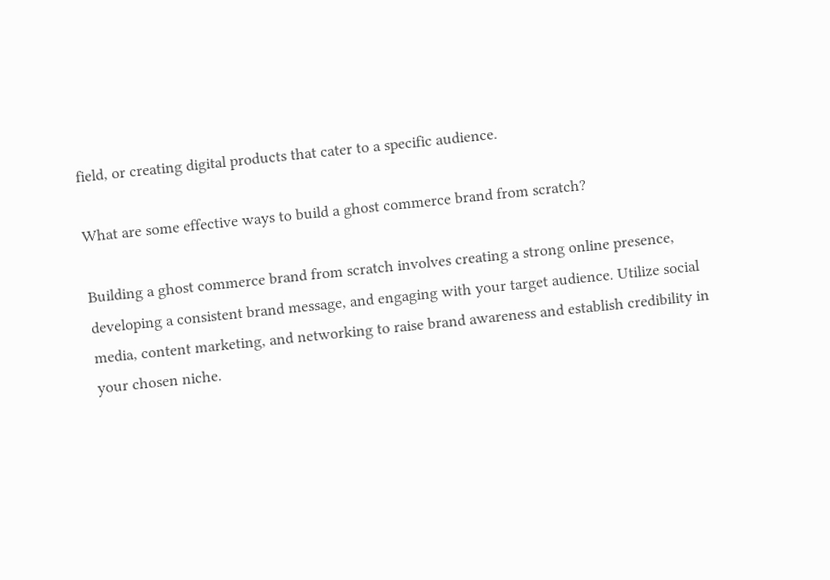field, or creating digital products that cater to a specific audience.

What are some effective ways to build a ghost commerce brand from scratch?

Building a ghost commerce brand from scratch involves creating a strong online presence, developing a consistent brand message, and engaging with your target audience. Utilize social media, content marketing, and networking to raise brand awareness and establish credibility in your chosen niche.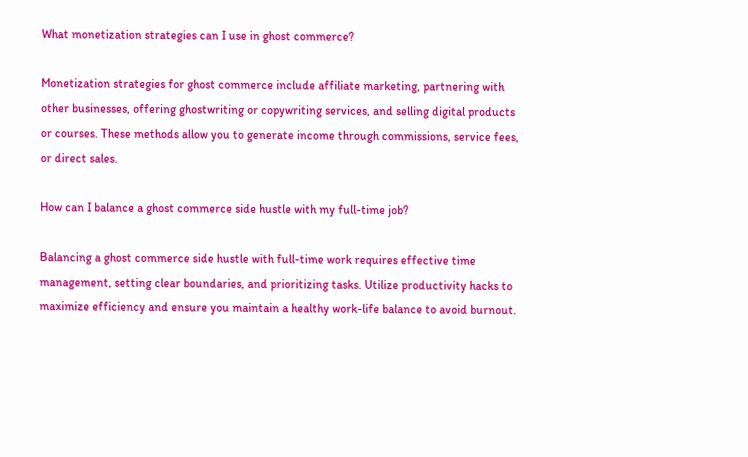What monetization strategies can I use in ghost commerce?

Monetization strategies for ghost commerce include affiliate marketing, partnering with other businesses, offering ghostwriting or copywriting services, and selling digital products or courses. These methods allow you to generate income through commissions, service fees, or direct sales.

How can I balance a ghost commerce side hustle with my full-time job?

Balancing a ghost commerce side hustle with full-time work requires effective time management, setting clear boundaries, and prioritizing tasks. Utilize productivity hacks to maximize efficiency and ensure you maintain a healthy work-life balance to avoid burnout.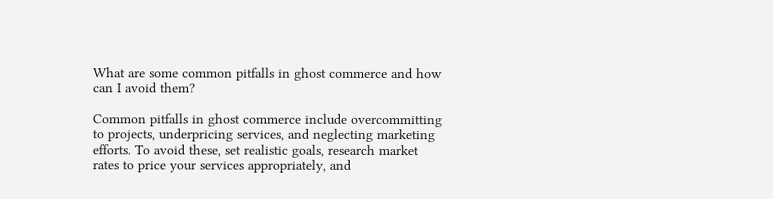What are some common pitfalls in ghost commerce and how can I avoid them?

Common pitfalls in ghost commerce include overcommitting to projects, underpricing services, and neglecting marketing efforts. To avoid these, set realistic goals, research market rates to price your services appropriately, and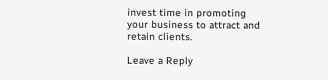invest time in promoting your business to attract and retain clients.

Leave a Reply